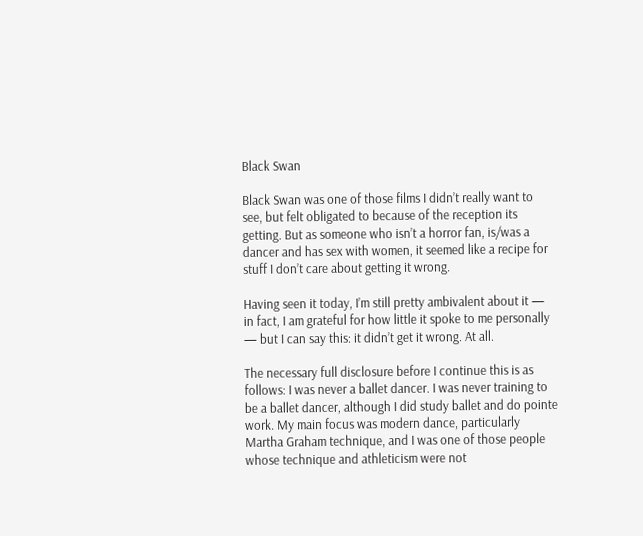Black Swan

Black Swan was one of those films I didn’t really want to see, but felt obligated to because of the reception its getting. But as someone who isn’t a horror fan, is/was a dancer and has sex with women, it seemed like a recipe for stuff I don’t care about getting it wrong.

Having seen it today, I’m still pretty ambivalent about it — in fact, I am grateful for how little it spoke to me personally — but I can say this: it didn’t get it wrong. At all.

The necessary full disclosure before I continue this is as follows: I was never a ballet dancer. I was never training to be a ballet dancer, although I did study ballet and do pointe work. My main focus was modern dance, particularly Martha Graham technique, and I was one of those people whose technique and athleticism were not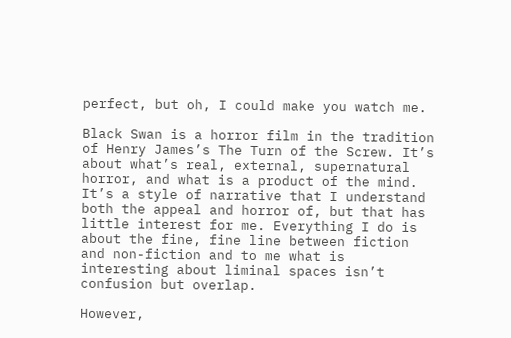perfect, but oh, I could make you watch me.

Black Swan is a horror film in the tradition of Henry James’s The Turn of the Screw. It’s about what’s real, external, supernatural horror, and what is a product of the mind. It’s a style of narrative that I understand both the appeal and horror of, but that has little interest for me. Everything I do is about the fine, fine line between fiction and non-fiction and to me what is interesting about liminal spaces isn’t confusion but overlap.

However,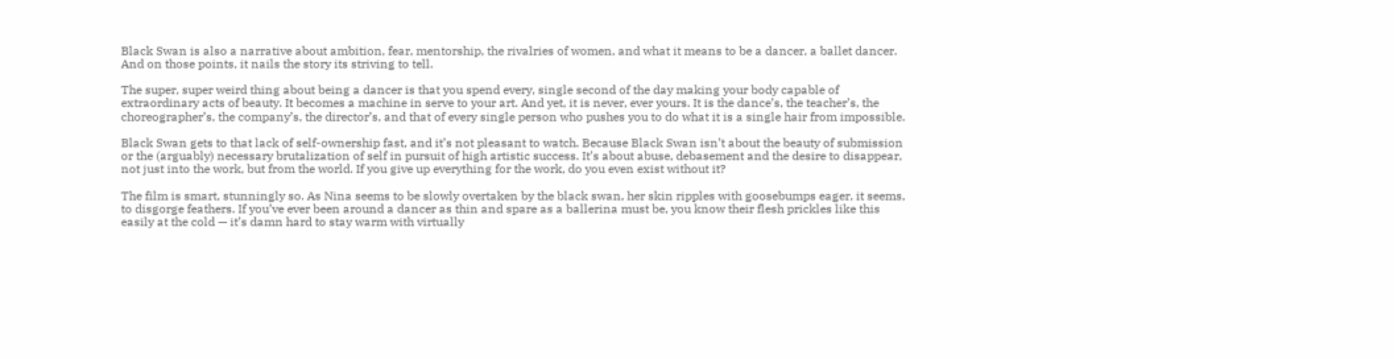Black Swan is also a narrative about ambition, fear, mentorship, the rivalries of women, and what it means to be a dancer, a ballet dancer. And on those points, it nails the story its striving to tell.

The super, super weird thing about being a dancer is that you spend every, single second of the day making your body capable of extraordinary acts of beauty. It becomes a machine in serve to your art. And yet, it is never, ever yours. It is the dance’s, the teacher’s, the choreographer’s, the company’s, the director’s, and that of every single person who pushes you to do what it is a single hair from impossible.

Black Swan gets to that lack of self-ownership fast, and it’s not pleasant to watch. Because Black Swan isn’t about the beauty of submission or the (arguably) necessary brutalization of self in pursuit of high artistic success. It’s about abuse, debasement and the desire to disappear, not just into the work, but from the world. If you give up everything for the work, do you even exist without it?

The film is smart, stunningly so. As Nina seems to be slowly overtaken by the black swan, her skin ripples with goosebumps eager, it seems, to disgorge feathers. If you’ve ever been around a dancer as thin and spare as a ballerina must be, you know their flesh prickles like this easily at the cold — it’s damn hard to stay warm with virtually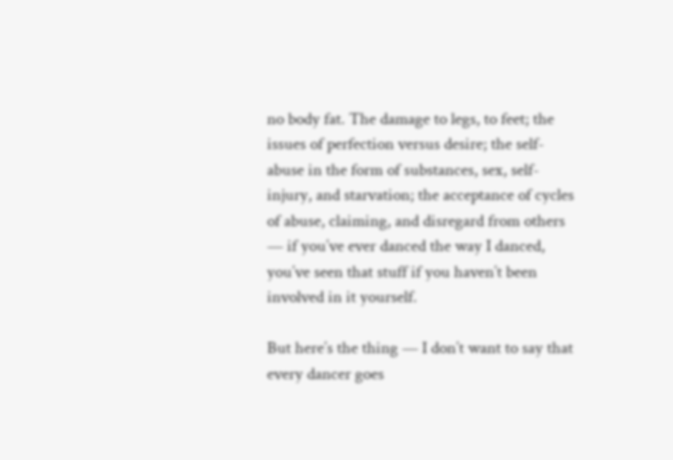no body fat. The damage to legs, to feet; the issues of perfection versus desire; the self-abuse in the form of substances, sex, self-injury, and starvation; the acceptance of cycles of abuse, claiming, and disregard from others — if you’ve ever danced the way I danced, you’ve seen that stuff if you haven’t been involved in it yourself.

But here’s the thing — I don’t want to say that every dancer goes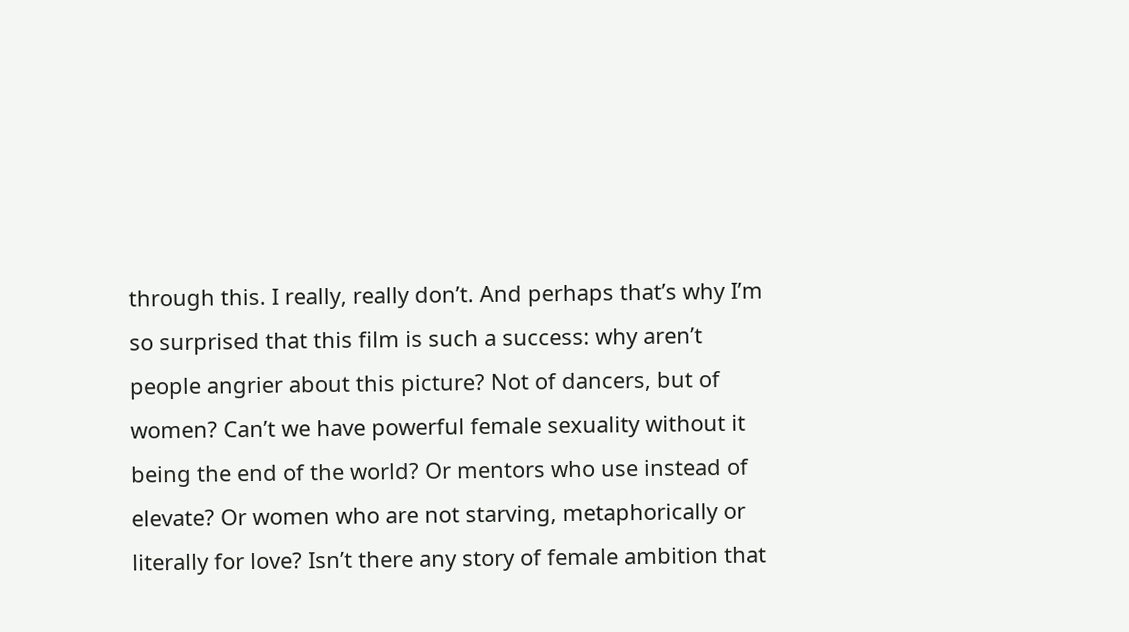through this. I really, really don’t. And perhaps that’s why I’m so surprised that this film is such a success: why aren’t people angrier about this picture? Not of dancers, but of women? Can’t we have powerful female sexuality without it being the end of the world? Or mentors who use instead of elevate? Or women who are not starving, metaphorically or literally for love? Isn’t there any story of female ambition that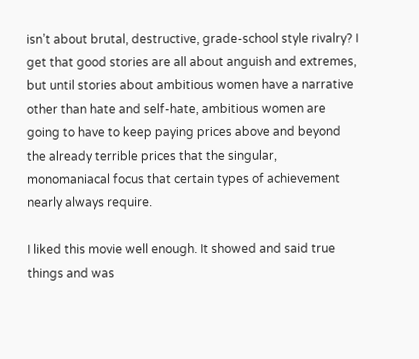isn’t about brutal, destructive, grade-school style rivalry? I get that good stories are all about anguish and extremes, but until stories about ambitious women have a narrative other than hate and self-hate, ambitious women are going to have to keep paying prices above and beyond the already terrible prices that the singular, monomaniacal focus that certain types of achievement nearly always require.

I liked this movie well enough. It showed and said true things and was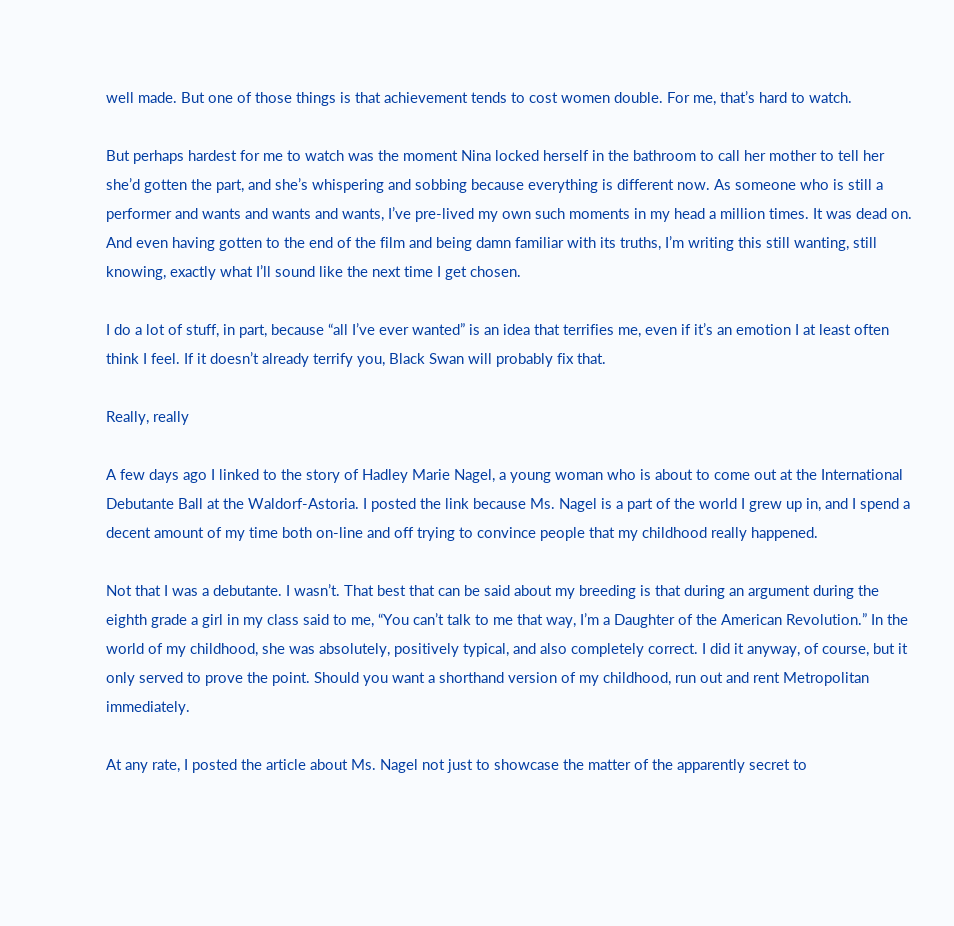well made. But one of those things is that achievement tends to cost women double. For me, that’s hard to watch.

But perhaps hardest for me to watch was the moment Nina locked herself in the bathroom to call her mother to tell her she’d gotten the part, and she’s whispering and sobbing because everything is different now. As someone who is still a performer and wants and wants and wants, I’ve pre-lived my own such moments in my head a million times. It was dead on. And even having gotten to the end of the film and being damn familiar with its truths, I’m writing this still wanting, still knowing, exactly what I’ll sound like the next time I get chosen.

I do a lot of stuff, in part, because “all I’ve ever wanted” is an idea that terrifies me, even if it’s an emotion I at least often think I feel. If it doesn’t already terrify you, Black Swan will probably fix that.

Really, really

A few days ago I linked to the story of Hadley Marie Nagel, a young woman who is about to come out at the International Debutante Ball at the Waldorf-Astoria. I posted the link because Ms. Nagel is a part of the world I grew up in, and I spend a decent amount of my time both on-line and off trying to convince people that my childhood really happened.

Not that I was a debutante. I wasn’t. That best that can be said about my breeding is that during an argument during the eighth grade a girl in my class said to me, “You can’t talk to me that way, I’m a Daughter of the American Revolution.” In the world of my childhood, she was absolutely, positively typical, and also completely correct. I did it anyway, of course, but it only served to prove the point. Should you want a shorthand version of my childhood, run out and rent Metropolitan immediately.

At any rate, I posted the article about Ms. Nagel not just to showcase the matter of the apparently secret to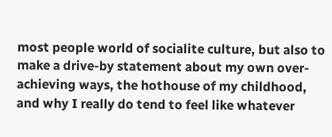most people world of socialite culture, but also to make a drive-by statement about my own over-achieving ways, the hothouse of my childhood, and why I really do tend to feel like whatever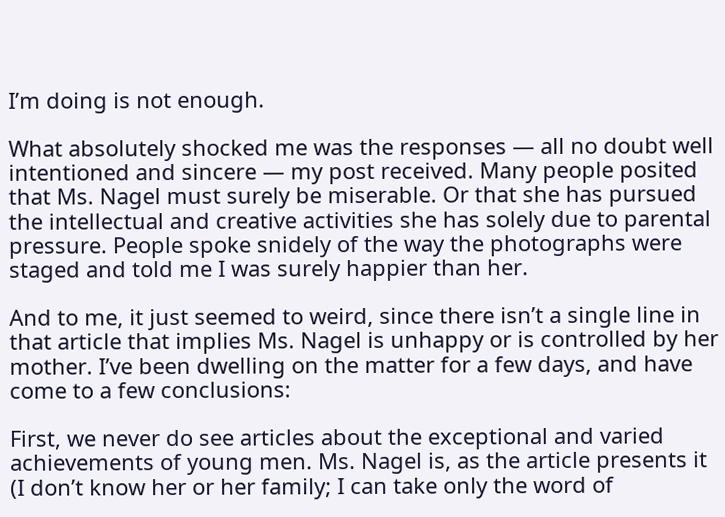I’m doing is not enough.

What absolutely shocked me was the responses — all no doubt well intentioned and sincere — my post received. Many people posited that Ms. Nagel must surely be miserable. Or that she has pursued the intellectual and creative activities she has solely due to parental pressure. People spoke snidely of the way the photographs were staged and told me I was surely happier than her.

And to me, it just seemed to weird, since there isn’t a single line in that article that implies Ms. Nagel is unhappy or is controlled by her mother. I’ve been dwelling on the matter for a few days, and have come to a few conclusions:

First, we never do see articles about the exceptional and varied achievements of young men. Ms. Nagel is, as the article presents it (I don’t know her or her family; I can take only the word of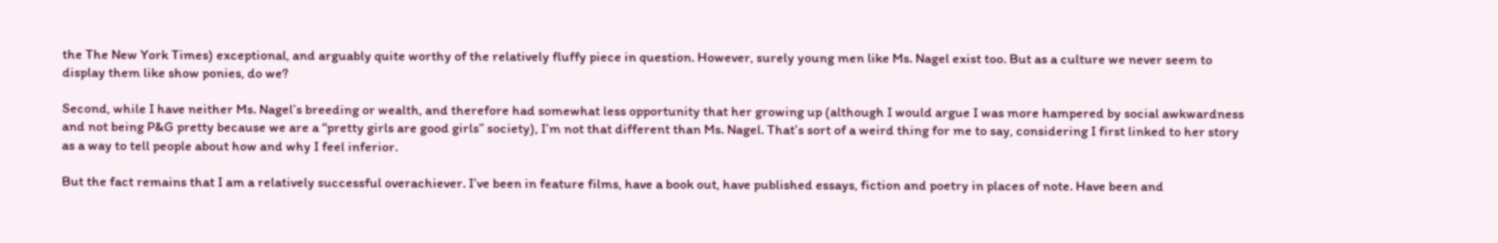the The New York Times) exceptional, and arguably quite worthy of the relatively fluffy piece in question. However, surely young men like Ms. Nagel exist too. But as a culture we never seem to display them like show ponies, do we?

Second, while I have neither Ms. Nagel’s breeding or wealth, and therefore had somewhat less opportunity that her growing up (although I would argue I was more hampered by social awkwardness and not being P&G pretty because we are a “pretty girls are good girls” society), I’m not that different than Ms. Nagel. That’s sort of a weird thing for me to say, considering I first linked to her story as a way to tell people about how and why I feel inferior.

But the fact remains that I am a relatively successful overachiever. I’ve been in feature films, have a book out, have published essays, fiction and poetry in places of note. Have been and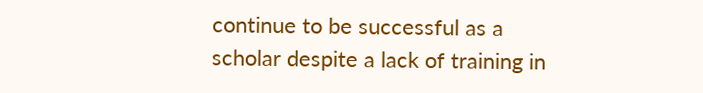continue to be successful as a scholar despite a lack of training in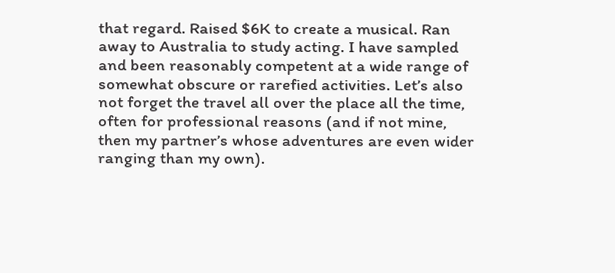that regard. Raised $6K to create a musical. Ran away to Australia to study acting. I have sampled and been reasonably competent at a wide range of somewhat obscure or rarefied activities. Let’s also not forget the travel all over the place all the time, often for professional reasons (and if not mine, then my partner’s whose adventures are even wider ranging than my own).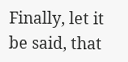Finally, let it be said, that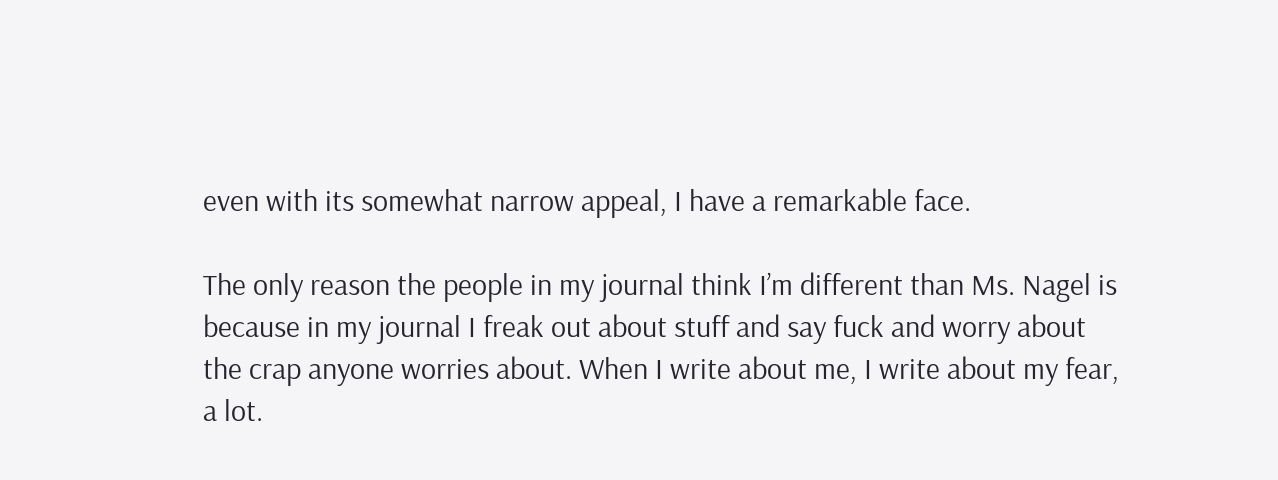even with its somewhat narrow appeal, I have a remarkable face.

The only reason the people in my journal think I’m different than Ms. Nagel is because in my journal I freak out about stuff and say fuck and worry about the crap anyone worries about. When I write about me, I write about my fear, a lot.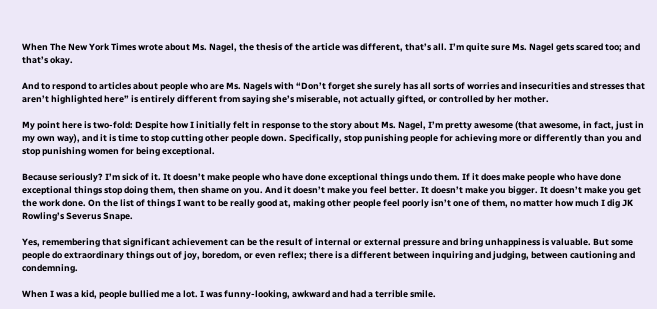When The New York Times wrote about Ms. Nagel, the thesis of the article was different, that’s all. I’m quite sure Ms. Nagel gets scared too; and that’s okay.

And to respond to articles about people who are Ms. Nagels with “Don’t forget she surely has all sorts of worries and insecurities and stresses that aren’t highlighted here” is entirely different from saying she’s miserable, not actually gifted, or controlled by her mother.

My point here is two-fold: Despite how I initially felt in response to the story about Ms. Nagel, I’m pretty awesome (that awesome, in fact, just in my own way), and it is time to stop cutting other people down. Specifically, stop punishing people for achieving more or differently than you and stop punishing women for being exceptional.

Because seriously? I’m sick of it. It doesn’t make people who have done exceptional things undo them. If it does make people who have done exceptional things stop doing them, then shame on you. And it doesn’t make you feel better. It doesn’t make you bigger. It doesn’t make you get the work done. On the list of things I want to be really good at, making other people feel poorly isn’t one of them, no matter how much I dig JK Rowling’s Severus Snape.

Yes, remembering that significant achievement can be the result of internal or external pressure and bring unhappiness is valuable. But some people do extraordinary things out of joy, boredom, or even reflex; there is a different between inquiring and judging, between cautioning and condemning.

When I was a kid, people bullied me a lot. I was funny-looking, awkward and had a terrible smile.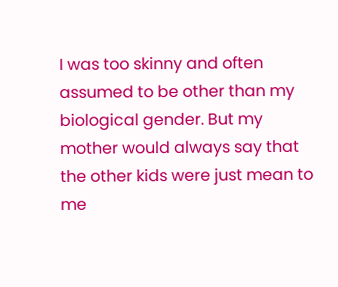I was too skinny and often assumed to be other than my biological gender. But my mother would always say that the other kids were just mean to me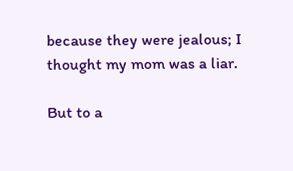because they were jealous; I thought my mom was a liar.

But to a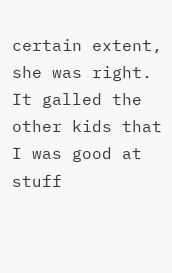certain extent, she was right. It galled the other kids that I was good at stuff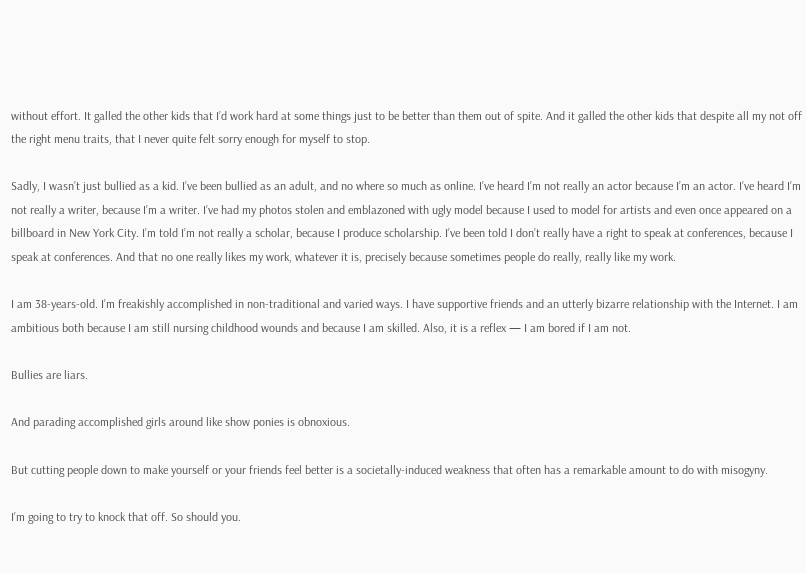without effort. It galled the other kids that I’d work hard at some things just to be better than them out of spite. And it galled the other kids that despite all my not off the right menu traits, that I never quite felt sorry enough for myself to stop.

Sadly, I wasn’t just bullied as a kid. I’ve been bullied as an adult, and no where so much as online. I’ve heard I’m not really an actor because I’m an actor. I’ve heard I’m not really a writer, because I’m a writer. I’ve had my photos stolen and emblazoned with ugly model because I used to model for artists and even once appeared on a billboard in New York City. I’m told I’m not really a scholar, because I produce scholarship. I’ve been told I don’t really have a right to speak at conferences, because I speak at conferences. And that no one really likes my work, whatever it is, precisely because sometimes people do really, really like my work.

I am 38-years-old. I’m freakishly accomplished in non-traditional and varied ways. I have supportive friends and an utterly bizarre relationship with the Internet. I am ambitious both because I am still nursing childhood wounds and because I am skilled. Also, it is a reflex — I am bored if I am not.

Bullies are liars.

And parading accomplished girls around like show ponies is obnoxious.

But cutting people down to make yourself or your friends feel better is a societally-induced weakness that often has a remarkable amount to do with misogyny.

I’m going to try to knock that off. So should you.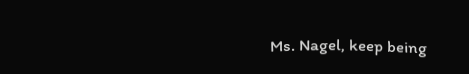Ms. Nagel, keep being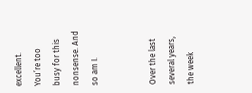excellent. You’re too busy for this nonsense. And so am I.


Over the last several years, the week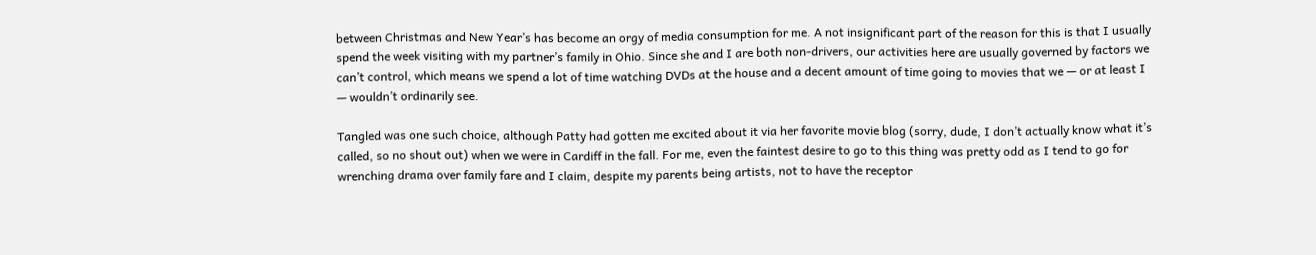between Christmas and New Year’s has become an orgy of media consumption for me. A not insignificant part of the reason for this is that I usually spend the week visiting with my partner’s family in Ohio. Since she and I are both non-drivers, our activities here are usually governed by factors we can’t control, which means we spend a lot of time watching DVDs at the house and a decent amount of time going to movies that we — or at least I — wouldn’t ordinarily see.

Tangled was one such choice, although Patty had gotten me excited about it via her favorite movie blog (sorry, dude, I don’t actually know what it’s called, so no shout out) when we were in Cardiff in the fall. For me, even the faintest desire to go to this thing was pretty odd as I tend to go for wrenching drama over family fare and I claim, despite my parents being artists, not to have the receptor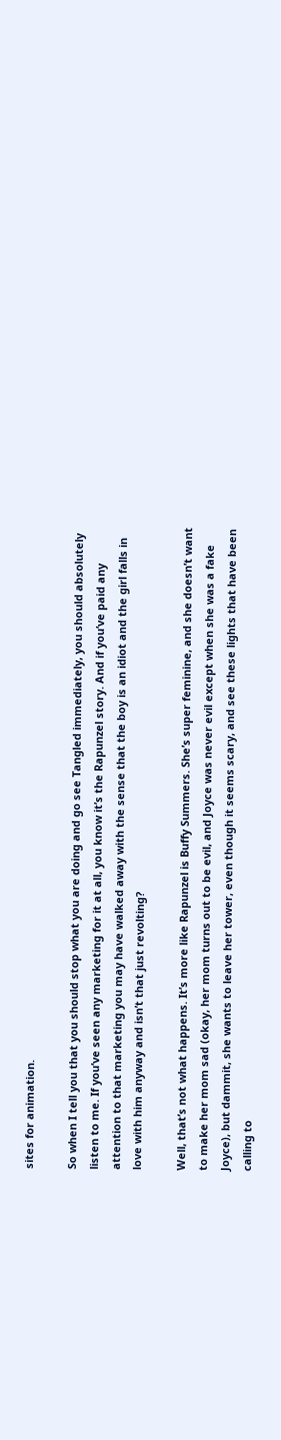sites for animation.

So when I tell you that you should stop what you are doing and go see Tangled immediately, you should absolutely listen to me. If you’ve seen any marketing for it at all, you know it’s the Rapunzel story. And if you’ve paid any attention to that marketing you may have walked away with the sense that the boy is an idiot and the girl falls in love with him anyway and isn’t that just revolting?

Well, that’s not what happens. It’s more like Rapunzel is Buffy Summers. She’s super feminine, and she doesn’t want to make her mom sad (okay, her mom turns out to be evil, and Joyce was never evil except when she was a fake Joyce), but dammit, she wants to leave her tower, even though it seems scary, and see these lights that have been calling to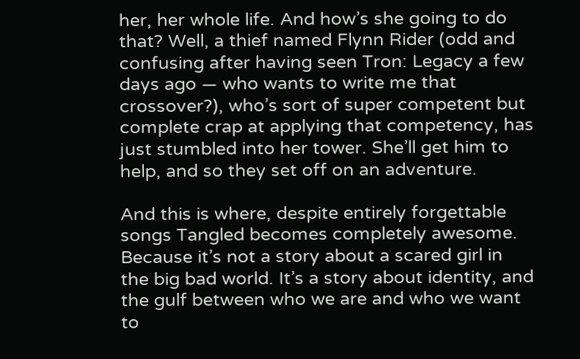her, her whole life. And how’s she going to do that? Well, a thief named Flynn Rider (odd and confusing after having seen Tron: Legacy a few days ago — who wants to write me that crossover?), who’s sort of super competent but complete crap at applying that competency, has just stumbled into her tower. She’ll get him to help, and so they set off on an adventure.

And this is where, despite entirely forgettable songs Tangled becomes completely awesome. Because it’s not a story about a scared girl in the big bad world. It’s a story about identity, and the gulf between who we are and who we want to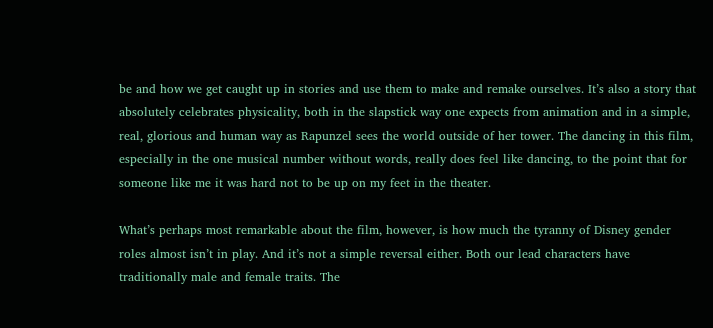be and how we get caught up in stories and use them to make and remake ourselves. It’s also a story that absolutely celebrates physicality, both in the slapstick way one expects from animation and in a simple, real, glorious and human way as Rapunzel sees the world outside of her tower. The dancing in this film, especially in the one musical number without words, really does feel like dancing, to the point that for someone like me it was hard not to be up on my feet in the theater.

What’s perhaps most remarkable about the film, however, is how much the tyranny of Disney gender roles almost isn’t in play. And it’s not a simple reversal either. Both our lead characters have traditionally male and female traits. The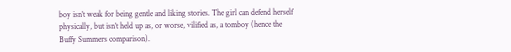boy isn’t weak for being gentle and liking stories. The girl can defend herself physically, but isn’t held up as, or worse, vilified as, a tomboy (hence the Buffy Summers comparison).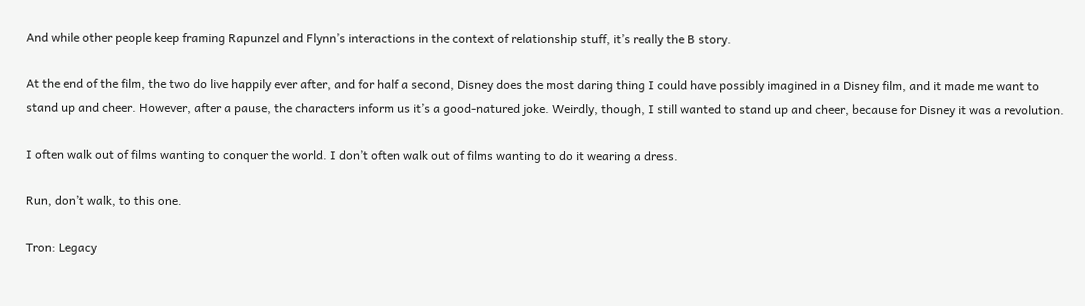And while other people keep framing Rapunzel and Flynn’s interactions in the context of relationship stuff, it’s really the B story.

At the end of the film, the two do live happily ever after, and for half a second, Disney does the most daring thing I could have possibly imagined in a Disney film, and it made me want to stand up and cheer. However, after a pause, the characters inform us it’s a good-natured joke. Weirdly, though, I still wanted to stand up and cheer, because for Disney it was a revolution.

I often walk out of films wanting to conquer the world. I don’t often walk out of films wanting to do it wearing a dress.

Run, don’t walk, to this one.

Tron: Legacy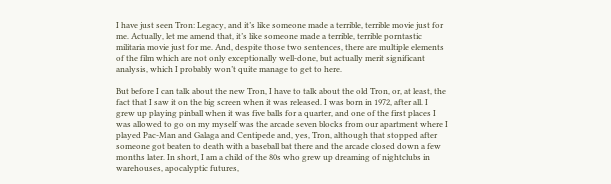I have just seen Tron: Legacy, and it’s like someone made a terrible, terrible movie just for me. Actually, let me amend that, it’s like someone made a terrible, terrible porntastic militaria movie just for me. And, despite those two sentences, there are multiple elements of the film which are not only exceptionally well-done, but actually merit significant analysis, which I probably won’t quite manage to get to here.

But before I can talk about the new Tron, I have to talk about the old Tron, or, at least, the fact that I saw it on the big screen when it was released. I was born in 1972, after all. I grew up playing pinball when it was five balls for a quarter, and one of the first places I was allowed to go on my myself was the arcade seven blocks from our apartment where I played Pac-Man and Galaga and Centipede and, yes, Tron, although that stopped after someone got beaten to death with a baseball bat there and the arcade closed down a few months later. In short, I am a child of the 80s who grew up dreaming of nightclubs in warehouses, apocalyptic futures,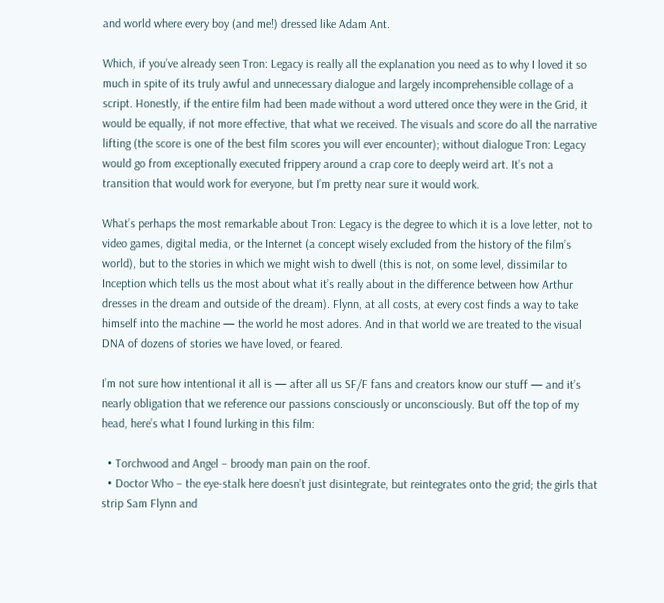and world where every boy (and me!) dressed like Adam Ant.

Which, if you’ve already seen Tron: Legacy is really all the explanation you need as to why I loved it so much in spite of its truly awful and unnecessary dialogue and largely incomprehensible collage of a script. Honestly, if the entire film had been made without a word uttered once they were in the Grid, it would be equally, if not more effective, that what we received. The visuals and score do all the narrative lifting (the score is one of the best film scores you will ever encounter); without dialogue Tron: Legacy would go from exceptionally executed frippery around a crap core to deeply weird art. It’s not a transition that would work for everyone, but I’m pretty near sure it would work.

What’s perhaps the most remarkable about Tron: Legacy is the degree to which it is a love letter, not to video games, digital media, or the Internet (a concept wisely excluded from the history of the film’s world), but to the stories in which we might wish to dwell (this is not, on some level, dissimilar to Inception which tells us the most about what it’s really about in the difference between how Arthur dresses in the dream and outside of the dream). Flynn, at all costs, at every cost finds a way to take himself into the machine — the world he most adores. And in that world we are treated to the visual DNA of dozens of stories we have loved, or feared.

I’m not sure how intentional it all is — after all us SF/F fans and creators know our stuff — and it’s nearly obligation that we reference our passions consciously or unconsciously. But off the top of my head, here’s what I found lurking in this film:

  • Torchwood and Angel – broody man pain on the roof.
  • Doctor Who – the eye-stalk here doesn’t just disintegrate, but reintegrates onto the grid; the girls that strip Sam Flynn and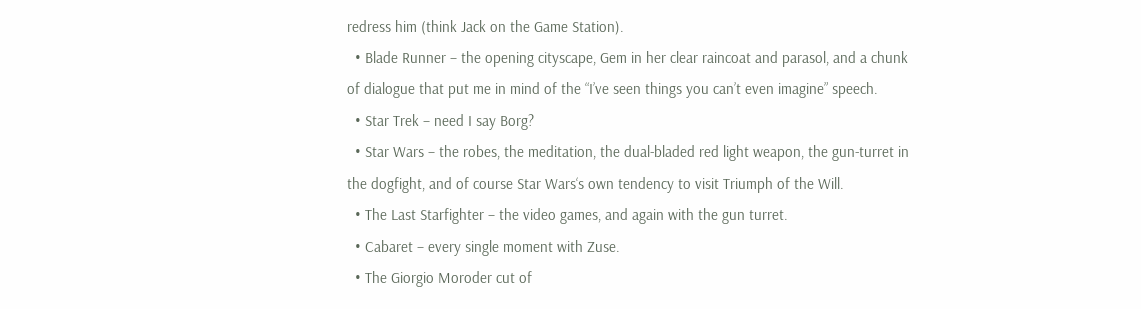redress him (think Jack on the Game Station).
  • Blade Runner – the opening cityscape, Gem in her clear raincoat and parasol, and a chunk of dialogue that put me in mind of the “I’ve seen things you can’t even imagine” speech.
  • Star Trek – need I say Borg?
  • Star Wars – the robes, the meditation, the dual-bladed red light weapon, the gun-turret in the dogfight, and of course Star Wars‘s own tendency to visit Triumph of the Will.
  • The Last Starfighter – the video games, and again with the gun turret.
  • Cabaret – every single moment with Zuse.
  • The Giorgio Moroder cut of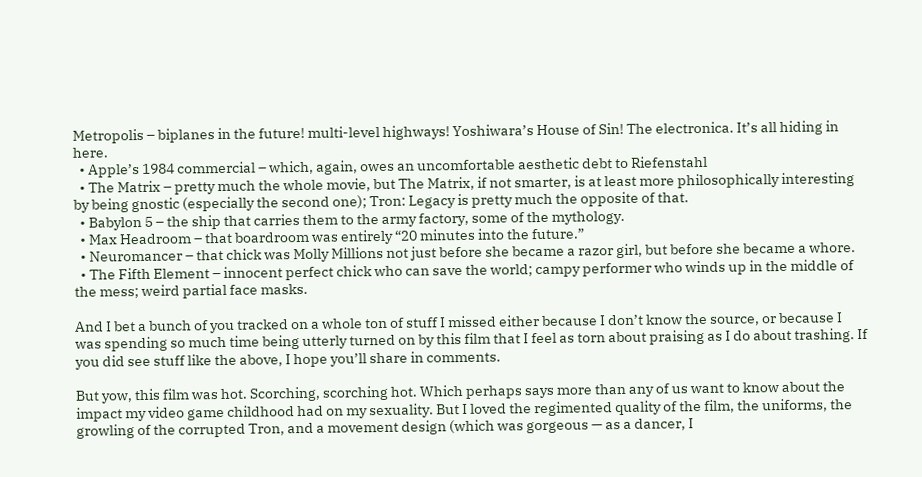Metropolis – biplanes in the future! multi-level highways! Yoshiwara’s House of Sin! The electronica. It’s all hiding in here.
  • Apple’s 1984 commercial – which, again, owes an uncomfortable aesthetic debt to Riefenstahl
  • The Matrix – pretty much the whole movie, but The Matrix, if not smarter, is at least more philosophically interesting by being gnostic (especially the second one); Tron: Legacy is pretty much the opposite of that.
  • Babylon 5 – the ship that carries them to the army factory, some of the mythology.
  • Max Headroom – that boardroom was entirely “20 minutes into the future.”
  • Neuromancer – that chick was Molly Millions not just before she became a razor girl, but before she became a whore.
  • The Fifth Element – innocent perfect chick who can save the world; campy performer who winds up in the middle of the mess; weird partial face masks.

And I bet a bunch of you tracked on a whole ton of stuff I missed either because I don’t know the source, or because I was spending so much time being utterly turned on by this film that I feel as torn about praising as I do about trashing. If you did see stuff like the above, I hope you’ll share in comments.

But yow, this film was hot. Scorching, scorching hot. Which perhaps says more than any of us want to know about the impact my video game childhood had on my sexuality. But I loved the regimented quality of the film, the uniforms, the growling of the corrupted Tron, and a movement design (which was gorgeous — as a dancer, I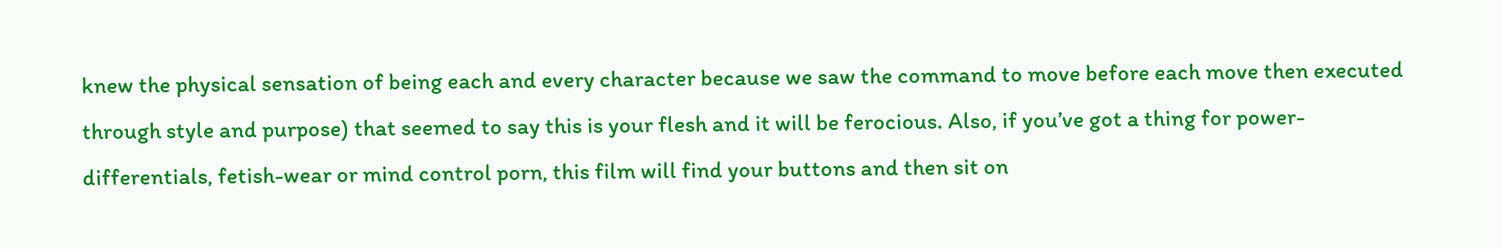knew the physical sensation of being each and every character because we saw the command to move before each move then executed through style and purpose) that seemed to say this is your flesh and it will be ferocious. Also, if you’ve got a thing for power-differentials, fetish-wear or mind control porn, this film will find your buttons and then sit on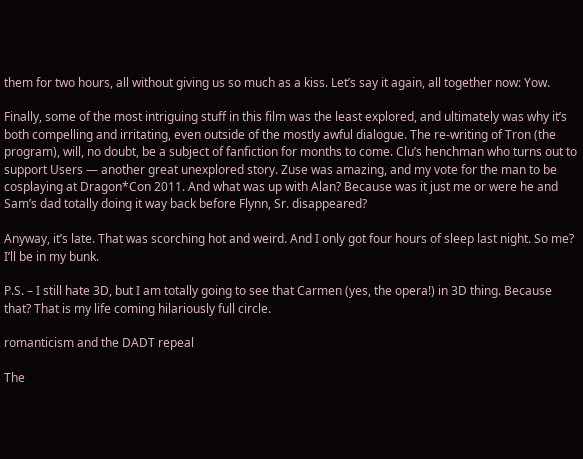them for two hours, all without giving us so much as a kiss. Let’s say it again, all together now: Yow.

Finally, some of the most intriguing stuff in this film was the least explored, and ultimately was why it’s both compelling and irritating, even outside of the mostly awful dialogue. The re-writing of Tron (the program), will, no doubt, be a subject of fanfiction for months to come. Clu’s henchman who turns out to support Users — another great unexplored story. Zuse was amazing, and my vote for the man to be cosplaying at Dragon*Con 2011. And what was up with Alan? Because was it just me or were he and Sam’s dad totally doing it way back before Flynn, Sr. disappeared?

Anyway, it’s late. That was scorching hot and weird. And I only got four hours of sleep last night. So me? I’ll be in my bunk.

P.S. – I still hate 3D, but I am totally going to see that Carmen (yes, the opera!) in 3D thing. Because that? That is my life coming hilariously full circle.

romanticism and the DADT repeal

The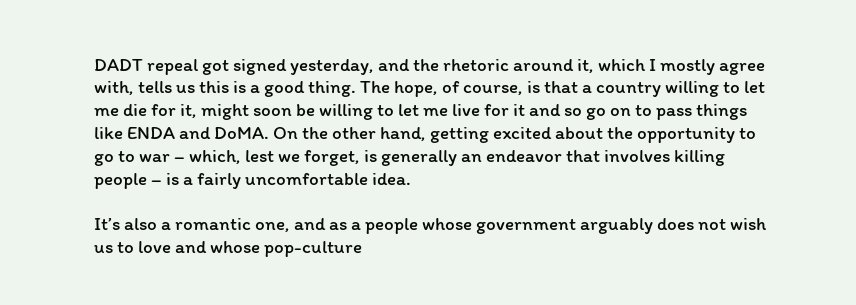DADT repeal got signed yesterday, and the rhetoric around it, which I mostly agree with, tells us this is a good thing. The hope, of course, is that a country willing to let me die for it, might soon be willing to let me live for it and so go on to pass things like ENDA and DoMA. On the other hand, getting excited about the opportunity to go to war – which, lest we forget, is generally an endeavor that involves killing people – is a fairly uncomfortable idea.

It’s also a romantic one, and as a people whose government arguably does not wish us to love and whose pop-culture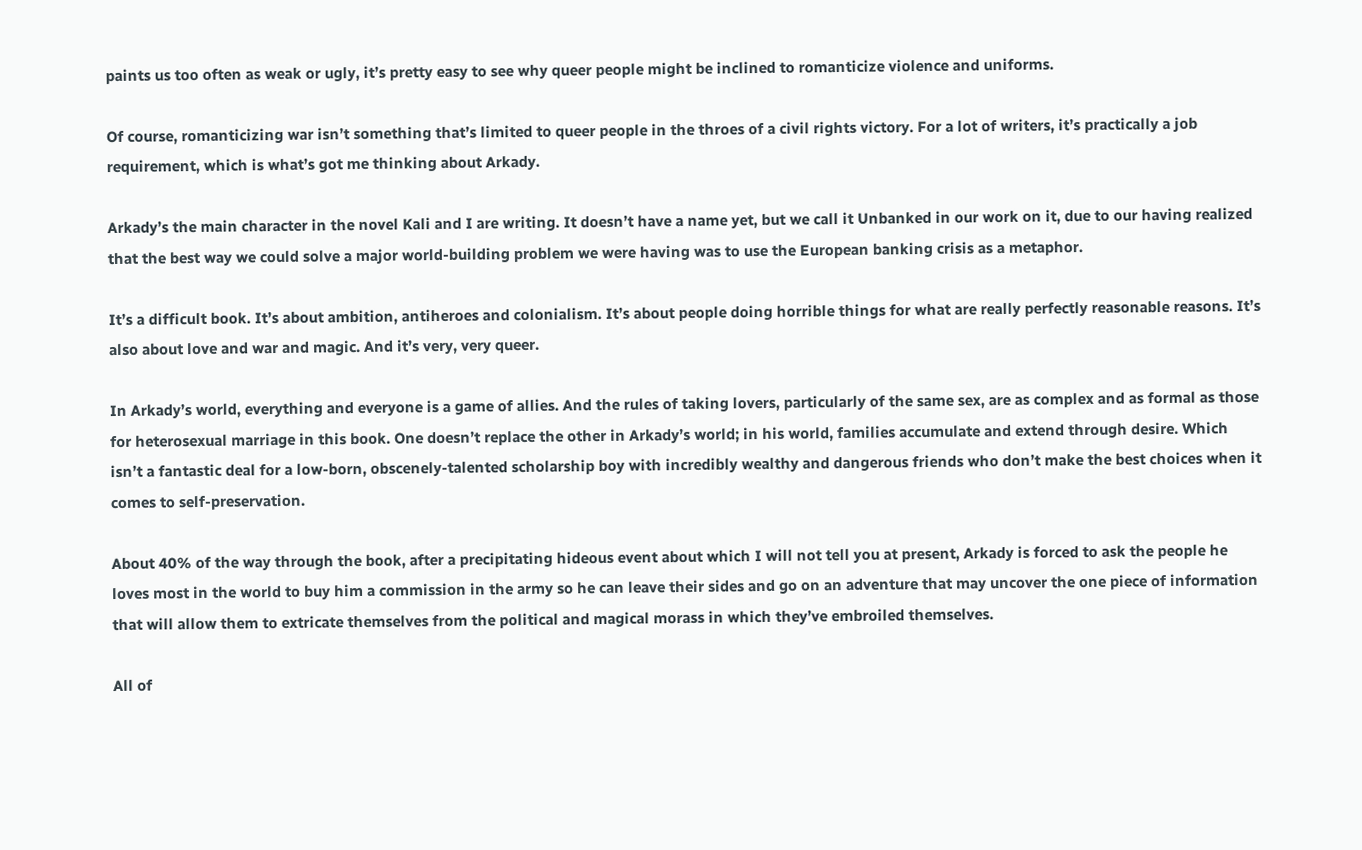paints us too often as weak or ugly, it’s pretty easy to see why queer people might be inclined to romanticize violence and uniforms.

Of course, romanticizing war isn’t something that’s limited to queer people in the throes of a civil rights victory. For a lot of writers, it’s practically a job requirement, which is what’s got me thinking about Arkady.

Arkady’s the main character in the novel Kali and I are writing. It doesn’t have a name yet, but we call it Unbanked in our work on it, due to our having realized that the best way we could solve a major world-building problem we were having was to use the European banking crisis as a metaphor.

It’s a difficult book. It’s about ambition, antiheroes and colonialism. It’s about people doing horrible things for what are really perfectly reasonable reasons. It’s also about love and war and magic. And it’s very, very queer.

In Arkady’s world, everything and everyone is a game of allies. And the rules of taking lovers, particularly of the same sex, are as complex and as formal as those for heterosexual marriage in this book. One doesn’t replace the other in Arkady’s world; in his world, families accumulate and extend through desire. Which isn’t a fantastic deal for a low-born, obscenely-talented scholarship boy with incredibly wealthy and dangerous friends who don’t make the best choices when it comes to self-preservation.

About 40% of the way through the book, after a precipitating hideous event about which I will not tell you at present, Arkady is forced to ask the people he loves most in the world to buy him a commission in the army so he can leave their sides and go on an adventure that may uncover the one piece of information that will allow them to extricate themselves from the political and magical morass in which they’ve embroiled themselves.

All of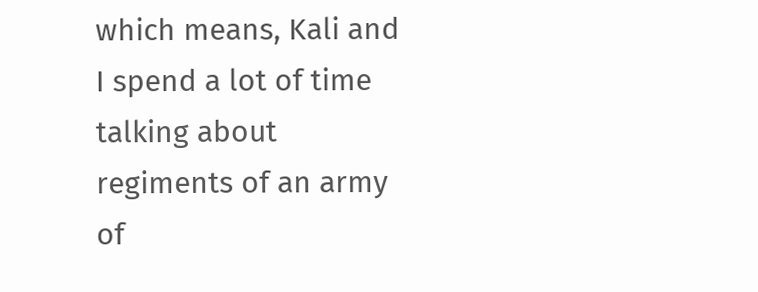which means, Kali and I spend a lot of time talking about regiments of an army of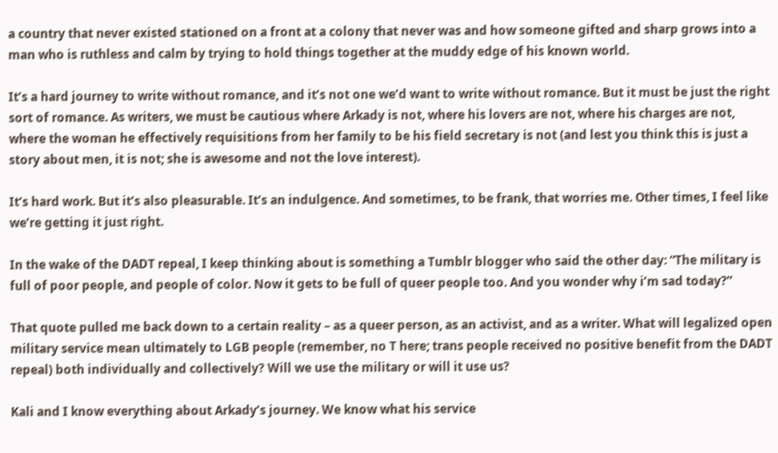a country that never existed stationed on a front at a colony that never was and how someone gifted and sharp grows into a man who is ruthless and calm by trying to hold things together at the muddy edge of his known world.

It’s a hard journey to write without romance, and it’s not one we’d want to write without romance. But it must be just the right sort of romance. As writers, we must be cautious where Arkady is not, where his lovers are not, where his charges are not, where the woman he effectively requisitions from her family to be his field secretary is not (and lest you think this is just a story about men, it is not; she is awesome and not the love interest).

It’s hard work. But it’s also pleasurable. It’s an indulgence. And sometimes, to be frank, that worries me. Other times, I feel like we’re getting it just right.

In the wake of the DADT repeal, I keep thinking about is something a Tumblr blogger who said the other day: “The military is full of poor people, and people of color. Now it gets to be full of queer people too. And you wonder why i’m sad today?”

That quote pulled me back down to a certain reality – as a queer person, as an activist, and as a writer. What will legalized open military service mean ultimately to LGB people (remember, no T here; trans people received no positive benefit from the DADT repeal) both individually and collectively? Will we use the military or will it use us?

Kali and I know everything about Arkady’s journey. We know what his service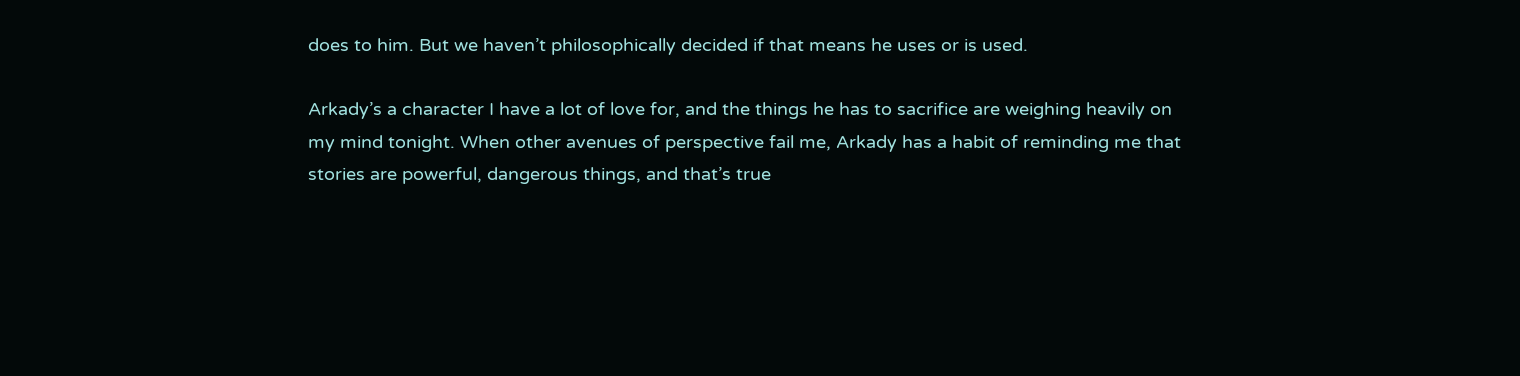does to him. But we haven’t philosophically decided if that means he uses or is used.

Arkady’s a character I have a lot of love for, and the things he has to sacrifice are weighing heavily on my mind tonight. When other avenues of perspective fail me, Arkady has a habit of reminding me that stories are powerful, dangerous things, and that’s true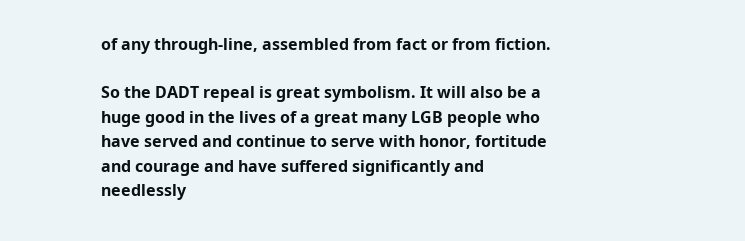of any through-line, assembled from fact or from fiction.

So the DADT repeal is great symbolism. It will also be a huge good in the lives of a great many LGB people who have served and continue to serve with honor, fortitude and courage and have suffered significantly and needlessly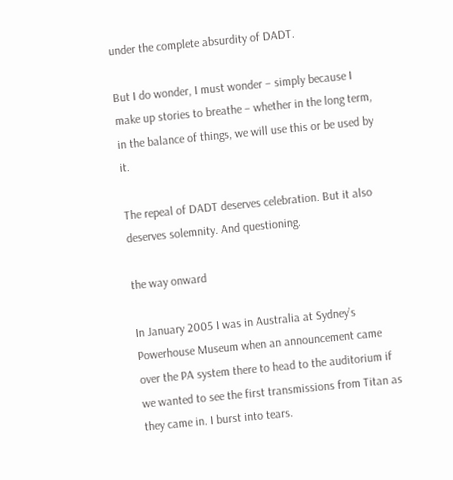under the complete absurdity of DADT.

But I do wonder, I must wonder – simply because I make up stories to breathe – whether in the long term, in the balance of things, we will use this or be used by it.

The repeal of DADT deserves celebration. But it also deserves solemnity. And questioning.

the way onward

In January 2005 I was in Australia at Sydney’s Powerhouse Museum when an announcement came over the PA system there to head to the auditorium if we wanted to see the first transmissions from Titan as they came in. I burst into tears.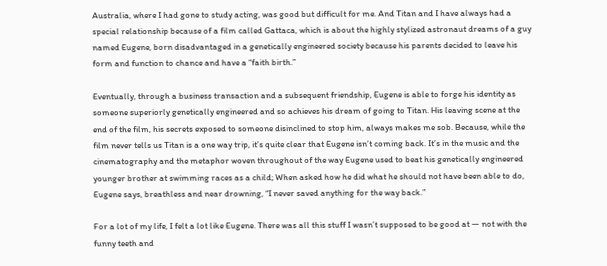Australia, where I had gone to study acting, was good but difficult for me. And Titan and I have always had a special relationship because of a film called Gattaca, which is about the highly stylized astronaut dreams of a guy named Eugene, born disadvantaged in a genetically engineered society because his parents decided to leave his form and function to chance and have a “faith birth.”

Eventually, through a business transaction and a subsequent friendship, Eugene is able to forge his identity as someone superiorly genetically engineered and so achieves his dream of going to Titan. His leaving scene at the end of the film, his secrets exposed to someone disinclined to stop him, always makes me sob. Because, while the film never tells us Titan is a one way trip, it’s quite clear that Eugene isn’t coming back. It’s in the music and the cinematography and the metaphor woven throughout of the way Eugene used to beat his genetically engineered younger brother at swimming races as a child; When asked how he did what he should not have been able to do, Eugene says, breathless and near drowning, “I never saved anything for the way back.”

For a lot of my life, I felt a lot like Eugene. There was all this stuff I wasn’t supposed to be good at — not with the funny teeth and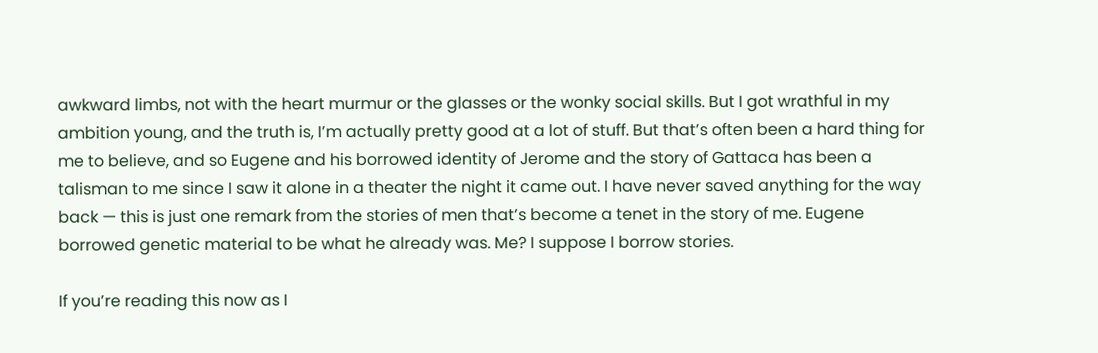awkward limbs, not with the heart murmur or the glasses or the wonky social skills. But I got wrathful in my ambition young, and the truth is, I’m actually pretty good at a lot of stuff. But that’s often been a hard thing for me to believe, and so Eugene and his borrowed identity of Jerome and the story of Gattaca has been a talisman to me since I saw it alone in a theater the night it came out. I have never saved anything for the way back — this is just one remark from the stories of men that’s become a tenet in the story of me. Eugene borrowed genetic material to be what he already was. Me? I suppose I borrow stories.

If you’re reading this now as I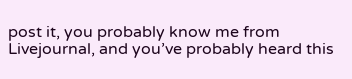post it, you probably know me from Livejournal, and you’ve probably heard this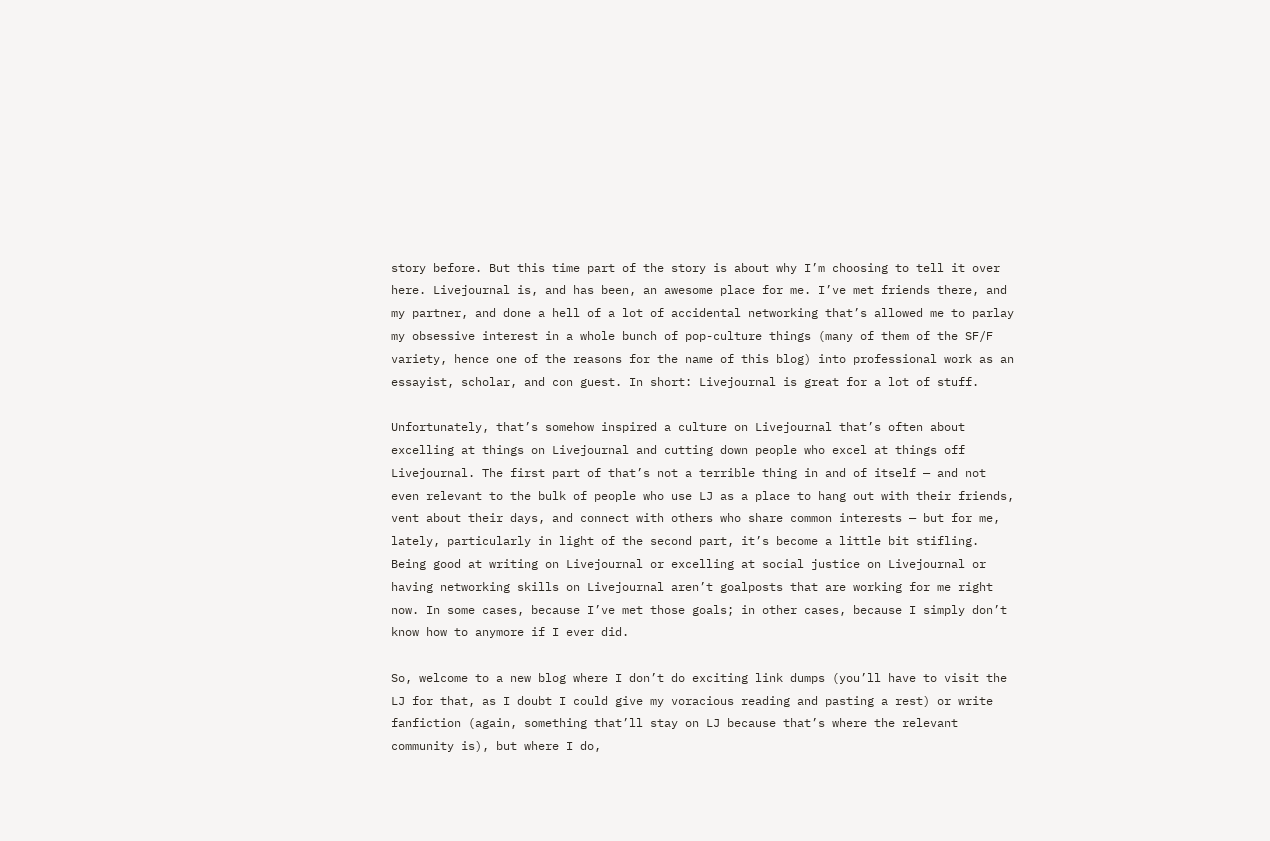story before. But this time part of the story is about why I’m choosing to tell it over here. Livejournal is, and has been, an awesome place for me. I’ve met friends there, and my partner, and done a hell of a lot of accidental networking that’s allowed me to parlay my obsessive interest in a whole bunch of pop-culture things (many of them of the SF/F variety, hence one of the reasons for the name of this blog) into professional work as an essayist, scholar, and con guest. In short: Livejournal is great for a lot of stuff.

Unfortunately, that’s somehow inspired a culture on Livejournal that’s often about excelling at things on Livejournal and cutting down people who excel at things off Livejournal. The first part of that’s not a terrible thing in and of itself — and not even relevant to the bulk of people who use LJ as a place to hang out with their friends, vent about their days, and connect with others who share common interests — but for me, lately, particularly in light of the second part, it’s become a little bit stifling. Being good at writing on Livejournal or excelling at social justice on Livejournal or having networking skills on Livejournal aren’t goalposts that are working for me right now. In some cases, because I’ve met those goals; in other cases, because I simply don’t know how to anymore if I ever did.

So, welcome to a new blog where I don’t do exciting link dumps (you’ll have to visit the LJ for that, as I doubt I could give my voracious reading and pasting a rest) or write fanfiction (again, something that’ll stay on LJ because that’s where the relevant community is), but where I do,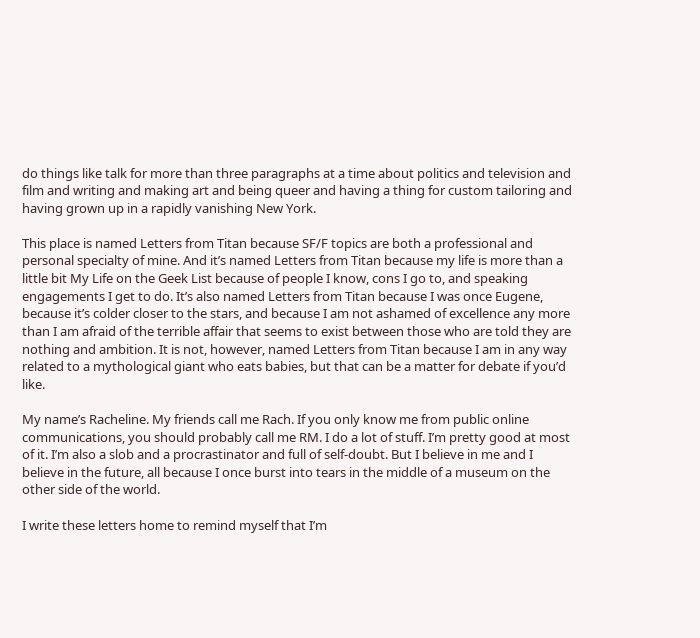do things like talk for more than three paragraphs at a time about politics and television and film and writing and making art and being queer and having a thing for custom tailoring and having grown up in a rapidly vanishing New York.

This place is named Letters from Titan because SF/F topics are both a professional and personal specialty of mine. And it’s named Letters from Titan because my life is more than a little bit My Life on the Geek List because of people I know, cons I go to, and speaking engagements I get to do. It’s also named Letters from Titan because I was once Eugene, because it’s colder closer to the stars, and because I am not ashamed of excellence any more than I am afraid of the terrible affair that seems to exist between those who are told they are nothing and ambition. It is not, however, named Letters from Titan because I am in any way related to a mythological giant who eats babies, but that can be a matter for debate if you’d like.

My name’s Racheline. My friends call me Rach. If you only know me from public online communications, you should probably call me RM. I do a lot of stuff. I’m pretty good at most of it. I’m also a slob and a procrastinator and full of self-doubt. But I believe in me and I believe in the future, all because I once burst into tears in the middle of a museum on the other side of the world.

I write these letters home to remind myself that I’m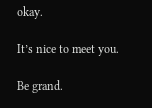okay.

It’s nice to meet you.

Be grand.